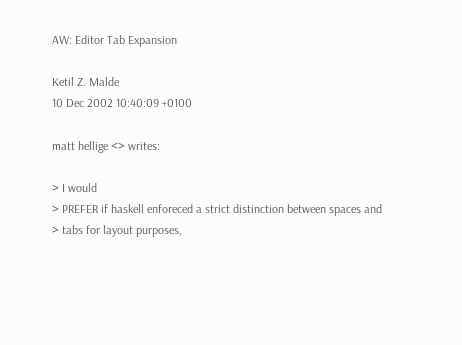AW: Editor Tab Expansion

Ketil Z. Malde
10 Dec 2002 10:40:09 +0100

matt hellige <> writes:

> I would
> PREFER if haskell enforeced a strict distinction between spaces and
> tabs for layout purposes,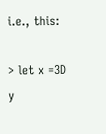i.e., this:

> let x =3D y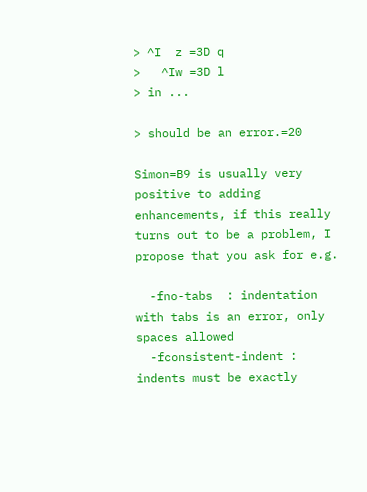> ^I  z =3D q
>   ^Iw =3D l
> in ...

> should be an error.=20

Simon=B9 is usually very positive to adding enhancements, if this really
turns out to be a problem, I propose that you ask for e.g.

  -fno-tabs  : indentation with tabs is an error, only spaces allowed
  -fconsistent-indent : indents must be exactly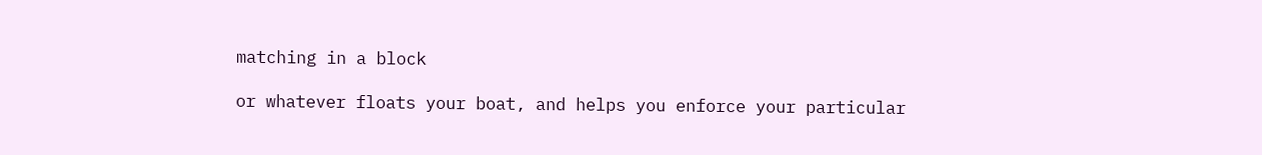matching in a block

or whatever floats your boat, and helps you enforce your particular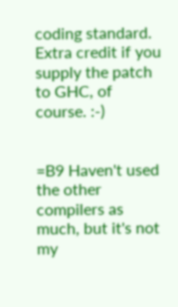coding standard.  Extra credit if you supply the patch to GHC, of
course. :-)


=B9 Haven't used the other compilers as much, but it's not my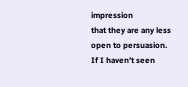impression
that they are any less open to persuasion.
If I haven't seen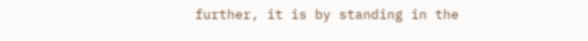further, it is by standing in the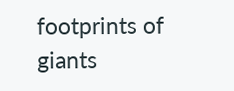footprints of giants